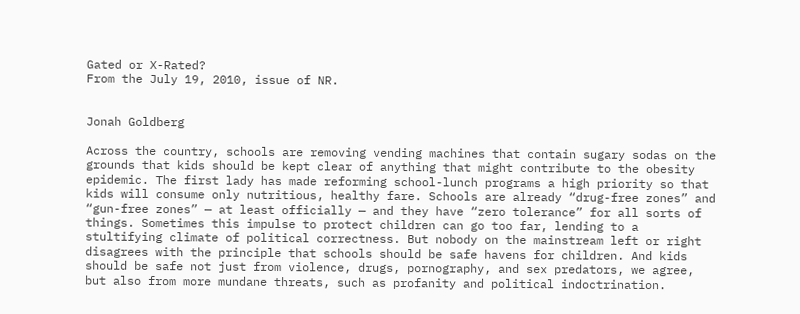Gated or X-Rated?
From the July 19, 2010, issue of NR.


Jonah Goldberg

Across the country, schools are removing vending machines that contain sugary sodas on the grounds that kids should be kept clear of anything that might contribute to the obesity epidemic. The first lady has made reforming school-lunch programs a high priority so that kids will consume only nutritious, healthy fare. Schools are already “drug-free zones” and “gun-free zones” — at least officially — and they have “zero tolerance” for all sorts of things. Sometimes this impulse to protect children can go too far, lending to a stultifying climate of political correctness. But nobody on the mainstream left or right disagrees with the principle that schools should be safe havens for children. And kids should be safe not just from violence, drugs, pornography, and sex predators, we agree, but also from more mundane threats, such as profanity and political indoctrination.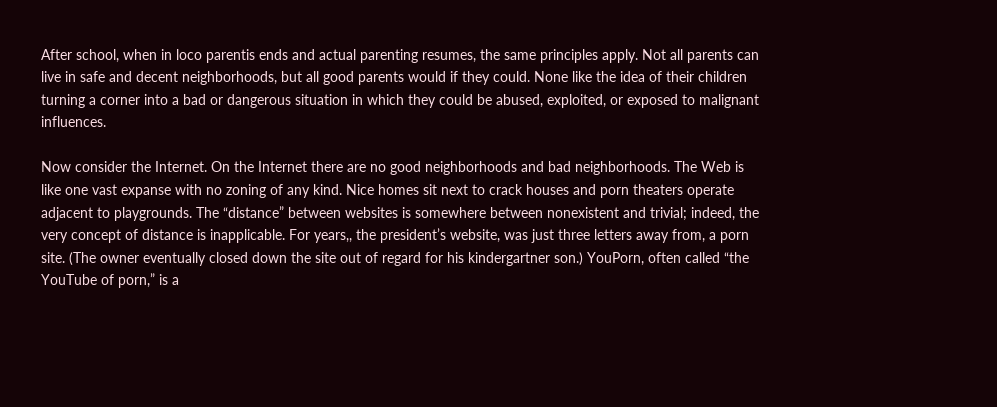After school, when in loco parentis ends and actual parenting resumes, the same principles apply. Not all parents can live in safe and decent neighborhoods, but all good parents would if they could. None like the idea of their children turning a corner into a bad or dangerous situation in which they could be abused, exploited, or exposed to malignant influences.

Now consider the Internet. On the Internet there are no good neighborhoods and bad neighborhoods. The Web is like one vast expanse with no zoning of any kind. Nice homes sit next to crack houses and porn theaters operate adjacent to playgrounds. The “distance” between websites is somewhere between nonexistent and trivial; indeed, the very concept of distance is inapplicable. For years,, the president’s website, was just three letters away from, a porn site. (The owner eventually closed down the site out of regard for his kindergartner son.) YouPorn, often called “the YouTube of porn,” is a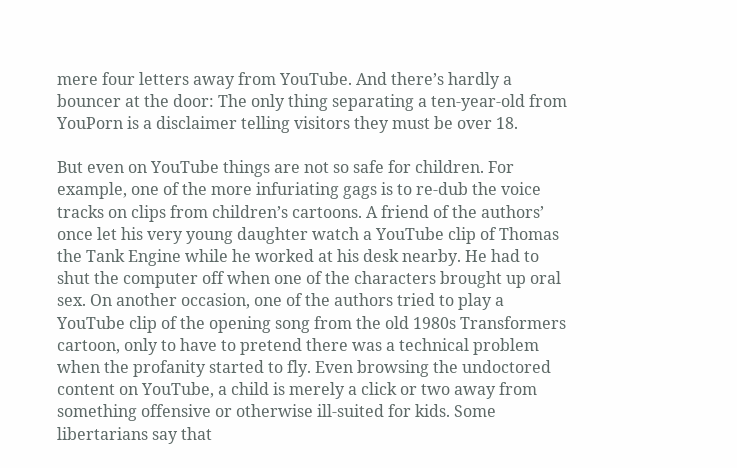mere four letters away from YouTube. And there’s hardly a bouncer at the door: The only thing separating a ten-year-old from YouPorn is a disclaimer telling visitors they must be over 18.

But even on YouTube things are not so safe for children. For example, one of the more infuriating gags is to re-dub the voice tracks on clips from children’s cartoons. A friend of the authors’ once let his very young daughter watch a YouTube clip of Thomas the Tank Engine while he worked at his desk nearby. He had to shut the computer off when one of the characters brought up oral sex. On another occasion, one of the authors tried to play a YouTube clip of the opening song from the old 1980s Transformers cartoon, only to have to pretend there was a technical problem when the profanity started to fly. Even browsing the undoctored content on YouTube, a child is merely a click or two away from something offensive or otherwise ill-suited for kids. Some libertarians say that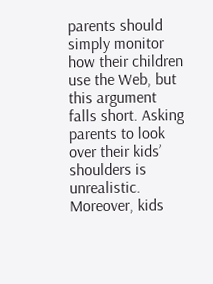parents should simply monitor how their children use the Web, but this argument falls short. Asking parents to look over their kids’ shoulders is unrealistic. Moreover, kids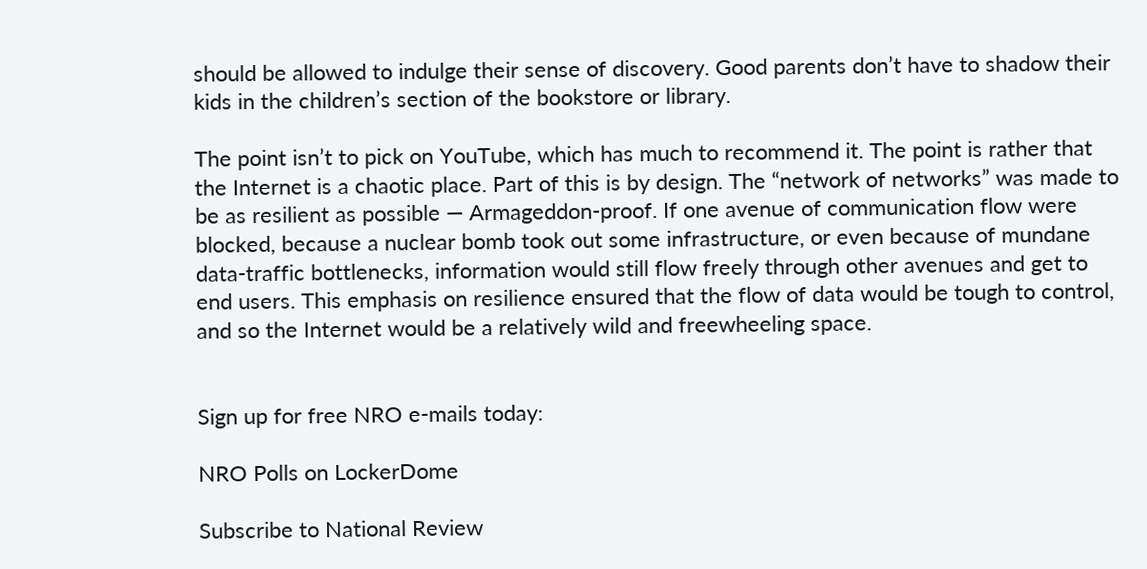should be allowed to indulge their sense of discovery. Good parents don’t have to shadow their kids in the children’s section of the bookstore or library.

The point isn’t to pick on YouTube, which has much to recommend it. The point is rather that the Internet is a chaotic place. Part of this is by design. The “network of networks” was made to be as resilient as possible — Armageddon-proof. If one avenue of communication flow were blocked, because a nuclear bomb took out some infrastructure, or even because of mundane data-traffic bottlenecks, information would still flow freely through other avenues and get to end users. This emphasis on resilience ensured that the flow of data would be tough to control, and so the Internet would be a relatively wild and freewheeling space.


Sign up for free NRO e-mails today:

NRO Polls on LockerDome

Subscribe to National Review